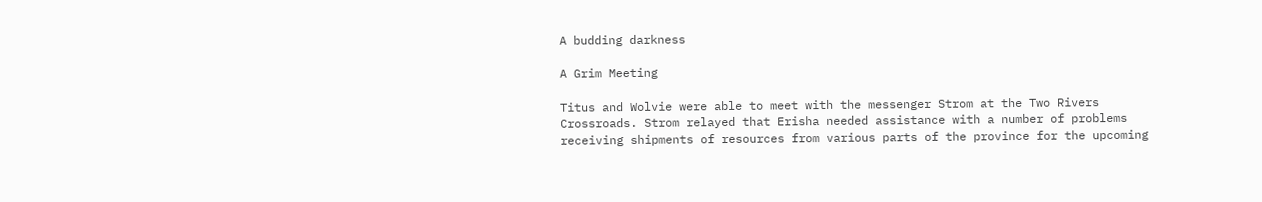A budding darkness

A Grim Meeting

Titus and Wolvie were able to meet with the messenger Strom at the Two Rivers Crossroads. Strom relayed that Erisha needed assistance with a number of problems receiving shipments of resources from various parts of the province for the upcoming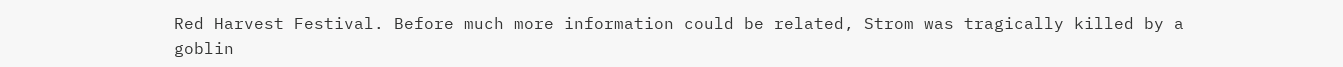Red Harvest Festival. Before much more information could be related, Strom was tragically killed by a goblin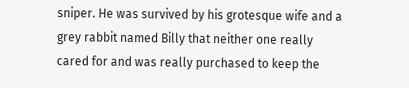sniper. He was survived by his grotesque wife and a grey rabbit named Billy that neither one really cared for and was really purchased to keep the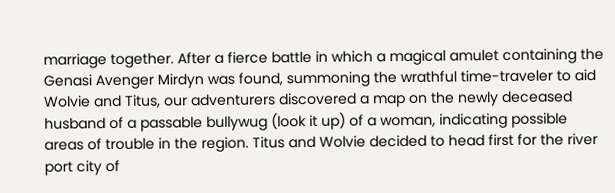marriage together. After a fierce battle in which a magical amulet containing the Genasi Avenger Mirdyn was found, summoning the wrathful time-traveler to aid Wolvie and Titus, our adventurers discovered a map on the newly deceased husband of a passable bullywug (look it up) of a woman, indicating possible areas of trouble in the region. Titus and Wolvie decided to head first for the river port city of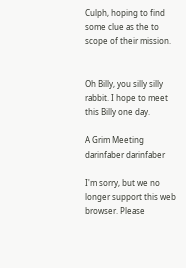Culph, hoping to find some clue as the to scope of their mission.


Oh Billy, you silly silly rabbit. I hope to meet this Billy one day.

A Grim Meeting
darinfaber darinfaber

I'm sorry, but we no longer support this web browser. Please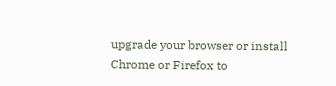upgrade your browser or install Chrome or Firefox to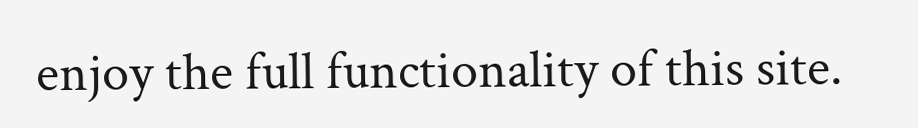enjoy the full functionality of this site.